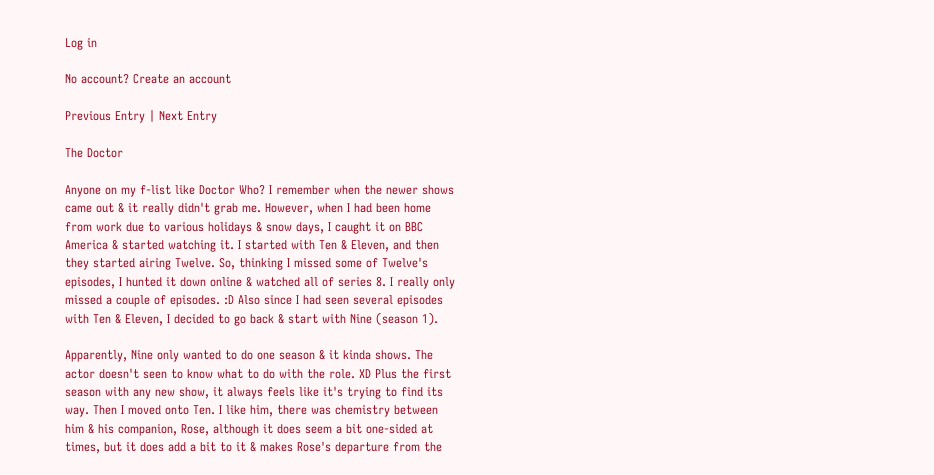Log in

No account? Create an account

Previous Entry | Next Entry

The Doctor

Anyone on my f-list like Doctor Who? I remember when the newer shows came out & it really didn't grab me. However, when I had been home from work due to various holidays & snow days, I caught it on BBC America & started watching it. I started with Ten & Eleven, and then they started airing Twelve. So, thinking I missed some of Twelve's episodes, I hunted it down online & watched all of series 8. I really only missed a couple of episodes. :D Also since I had seen several episodes with Ten & Eleven, I decided to go back & start with Nine (season 1).

Apparently, Nine only wanted to do one season & it kinda shows. The actor doesn't seen to know what to do with the role. XD Plus the first season with any new show, it always feels like it's trying to find its way. Then I moved onto Ten. I like him, there was chemistry between him & his companion, Rose, although it does seem a bit one-sided at times, but it does add a bit to it & makes Rose's departure from the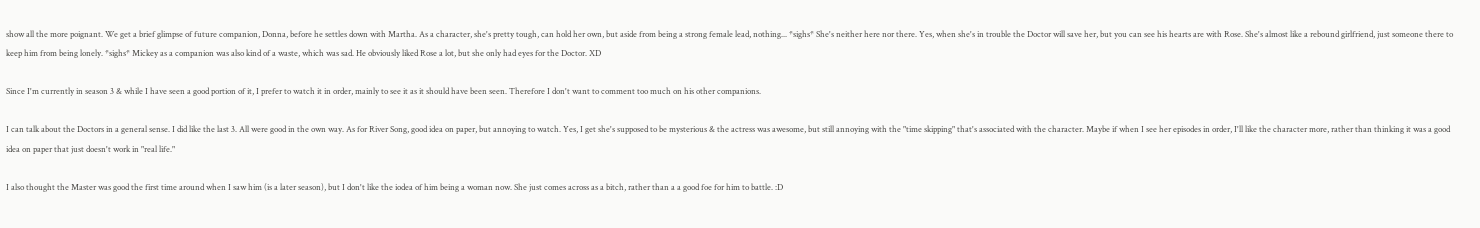show all the more poignant. We get a brief glimpse of future companion, Donna, before he settles down with Martha. As a character, she's pretty tough, can hold her own, but aside from being a strong female lead, nothing... *sighs* She's neither here nor there. Yes, when she's in trouble the Doctor will save her, but you can see his hearts are with Rose. She's almost like a rebound girlfriend, just someone there to keep him from being lonely. *sighs* Mickey as a companion was also kind of a waste, which was sad. He obviously liked Rose a lot, but she only had eyes for the Doctor. XD

Since I'm currently in season 3 & while I have seen a good portion of it, I prefer to watch it in order, mainly to see it as it should have been seen. Therefore I don't want to comment too much on his other companions.

I can talk about the Doctors in a general sense. I did like the last 3. All were good in the own way. As for River Song, good idea on paper, but annoying to watch. Yes, I get she's supposed to be mysterious & the actress was awesome, but still annoying with the "time skipping" that's associated with the character. Maybe if when I see her episodes in order, I'll like the character more, rather than thinking it was a good idea on paper that just doesn't work in "real life."

I also thought the Master was good the first time around when I saw him (is a later season), but I don't like the iodea of him being a woman now. She just comes across as a bitch, rather than a a good foe for him to battle. :D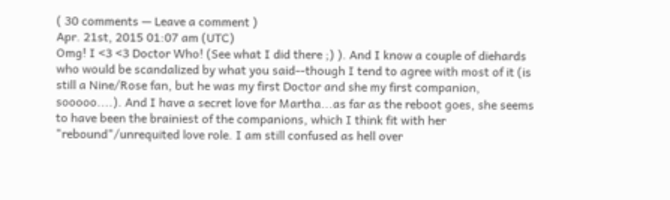( 30 comments — Leave a comment )
Apr. 21st, 2015 01:07 am (UTC)
Omg! I <3 <3 Doctor Who! (See what I did there ;) ). And I know a couple of diehards who would be scandalized by what you said--though I tend to agree with most of it (is still a Nine/Rose fan, but he was my first Doctor and she my first companion, sooooo....). And I have a secret love for Martha...as far as the reboot goes, she seems to have been the brainiest of the companions, which I think fit with her "rebound"/unrequited love role. I am still confused as hell over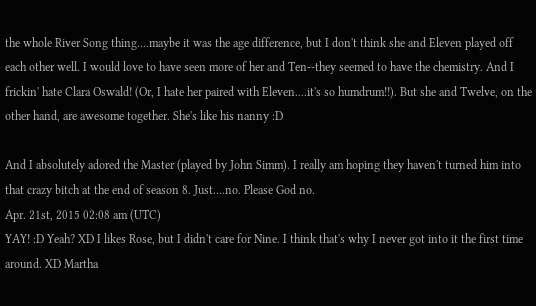the whole River Song thing....maybe it was the age difference, but I don't think she and Eleven played off each other well. I would love to have seen more of her and Ten--they seemed to have the chemistry. And I frickin' hate Clara Oswald! (Or, I hate her paired with Eleven....it's so humdrum!!). But she and Twelve, on the other hand, are awesome together. She's like his nanny :D

And I absolutely adored the Master (played by John Simm). I really am hoping they haven't turned him into that crazy bitch at the end of season 8. Just....no. Please God no.
Apr. 21st, 2015 02:08 am (UTC)
YAY! :D Yeah? XD I likes Rose, but I didn't care for Nine. I think that's why I never got into it the first time around. XD Martha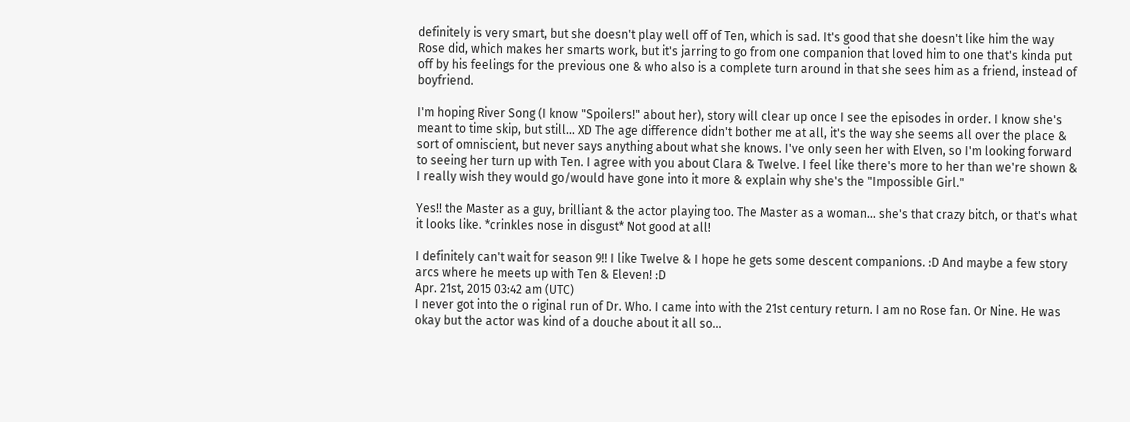definitely is very smart, but she doesn't play well off of Ten, which is sad. It's good that she doesn't like him the way Rose did, which makes her smarts work, but it's jarring to go from one companion that loved him to one that's kinda put off by his feelings for the previous one & who also is a complete turn around in that she sees him as a friend, instead of boyfriend.

I'm hoping River Song (I know "Spoilers!" about her), story will clear up once I see the episodes in order. I know she's meant to time skip, but still... XD The age difference didn't bother me at all, it's the way she seems all over the place & sort of omniscient, but never says anything about what she knows. I've only seen her with Elven, so I'm looking forward to seeing her turn up with Ten. I agree with you about Clara & Twelve. I feel like there's more to her than we're shown & I really wish they would go/would have gone into it more & explain why she's the "Impossible Girl."

Yes!! the Master as a guy, brilliant & the actor playing too. The Master as a woman... she's that crazy bitch, or that's what it looks like. *crinkles nose in disgust* Not good at all!

I definitely can't wait for season 9!! I like Twelve & I hope he gets some descent companions. :D And maybe a few story arcs where he meets up with Ten & Eleven! :D
Apr. 21st, 2015 03:42 am (UTC)
I never got into the o riginal run of Dr. Who. I came into with the 21st century return. I am no Rose fan. Or Nine. He was okay but the actor was kind of a douche about it all so...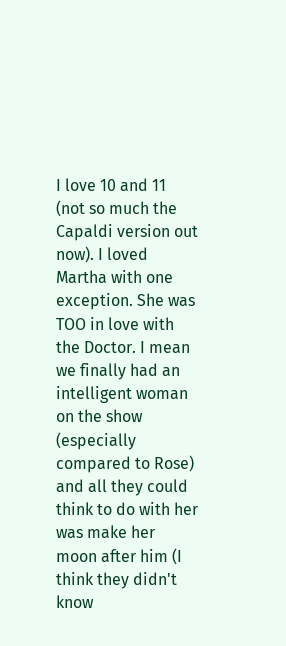I love 10 and 11 (not so much the Capaldi version out now). I loved Martha with one exception. She was TOO in love with the Doctor. I mean we finally had an intelligent woman on the show (especially compared to Rose) and all they could think to do with her was make her moon after him (I think they didn't know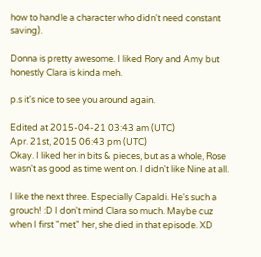how to handle a character who didn't need constant saving).

Donna is pretty awesome. I liked Rory and Amy but honestly Clara is kinda meh.

p.s it's nice to see you around again.

Edited at 2015-04-21 03:43 am (UTC)
Apr. 21st, 2015 06:43 pm (UTC)
Okay. I liked her in bits & pieces, but as a whole, Rose wasn't as good as time went on. I didn't like Nine at all.

I like the next three. Especially Capaldi. He's such a grouch! :D I don't mind Clara so much. Maybe cuz when I first "met" her, she died in that episode. XD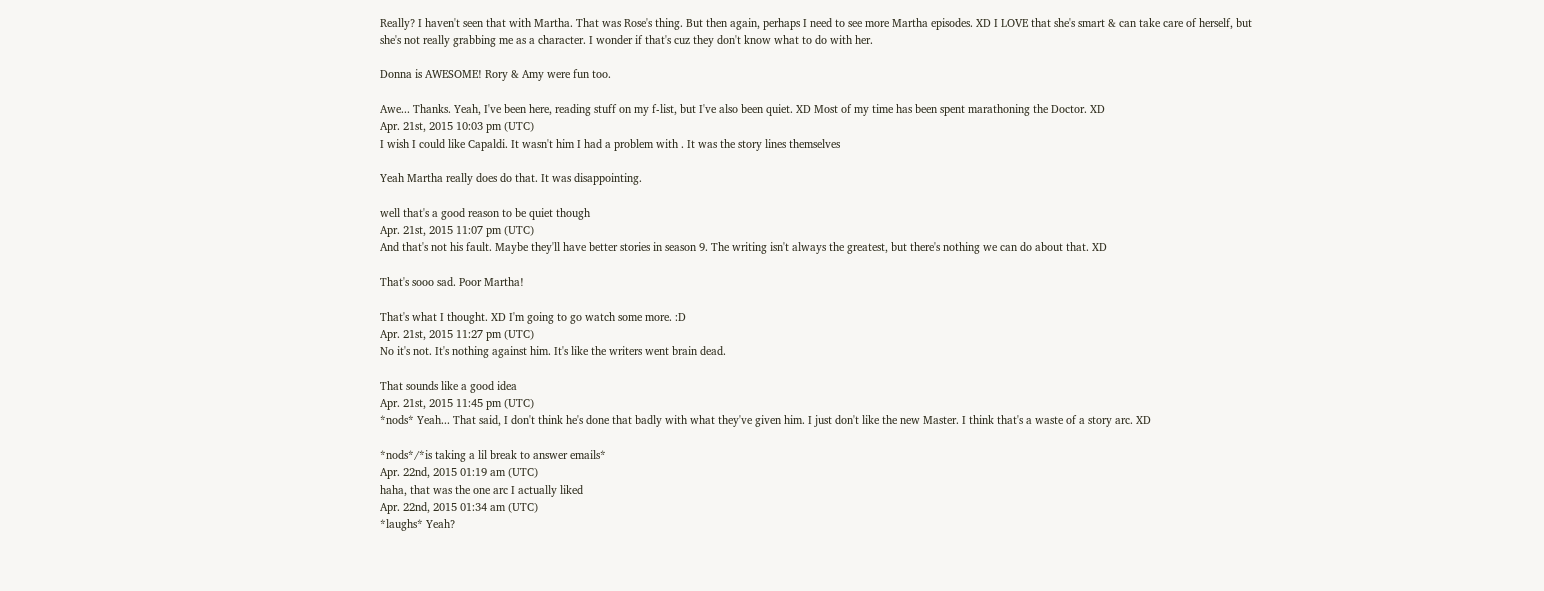Really? I haven't seen that with Martha. That was Rose's thing. But then again, perhaps I need to see more Martha episodes. XD I LOVE that she's smart & can take care of herself, but she's not really grabbing me as a character. I wonder if that's cuz they don't know what to do with her.

Donna is AWESOME! Rory & Amy were fun too.

Awe... Thanks. Yeah, I've been here, reading stuff on my f-list, but I've also been quiet. XD Most of my time has been spent marathoning the Doctor. XD
Apr. 21st, 2015 10:03 pm (UTC)
I wish I could like Capaldi. It wasn't him I had a problem with . It was the story lines themselves

Yeah Martha really does do that. It was disappointing.

well that's a good reason to be quiet though
Apr. 21st, 2015 11:07 pm (UTC)
And that's not his fault. Maybe they'll have better stories in season 9. The writing isn't always the greatest, but there's nothing we can do about that. XD

That's sooo sad. Poor Martha!

That's what I thought. XD I'm going to go watch some more. :D
Apr. 21st, 2015 11:27 pm (UTC)
No it's not. It's nothing against him. It's like the writers went brain dead.

That sounds like a good idea
Apr. 21st, 2015 11:45 pm (UTC)
*nods* Yeah... That said, I don't think he's done that badly with what they've given him. I just don't like the new Master. I think that's a waste of a story arc. XD

*nods*/*is taking a lil break to answer emails*
Apr. 22nd, 2015 01:19 am (UTC)
haha, that was the one arc I actually liked
Apr. 22nd, 2015 01:34 am (UTC)
*laughs* Yeah?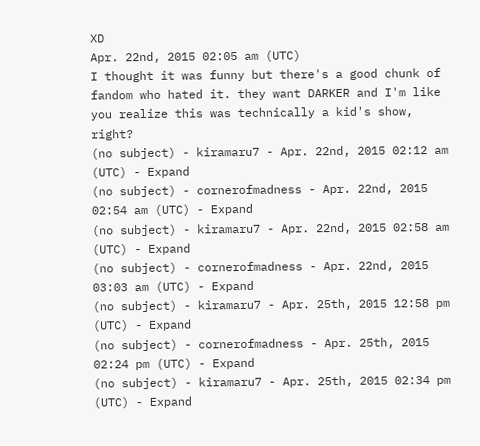XD
Apr. 22nd, 2015 02:05 am (UTC)
I thought it was funny but there's a good chunk of fandom who hated it. they want DARKER and I'm like you realize this was technically a kid's show, right?
(no subject) - kiramaru7 - Apr. 22nd, 2015 02:12 am (UTC) - Expand
(no subject) - cornerofmadness - Apr. 22nd, 2015 02:54 am (UTC) - Expand
(no subject) - kiramaru7 - Apr. 22nd, 2015 02:58 am (UTC) - Expand
(no subject) - cornerofmadness - Apr. 22nd, 2015 03:03 am (UTC) - Expand
(no subject) - kiramaru7 - Apr. 25th, 2015 12:58 pm (UTC) - Expand
(no subject) - cornerofmadness - Apr. 25th, 2015 02:24 pm (UTC) - Expand
(no subject) - kiramaru7 - Apr. 25th, 2015 02:34 pm (UTC) - Expand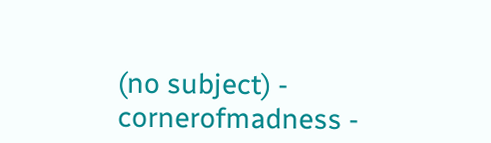(no subject) - cornerofmadness -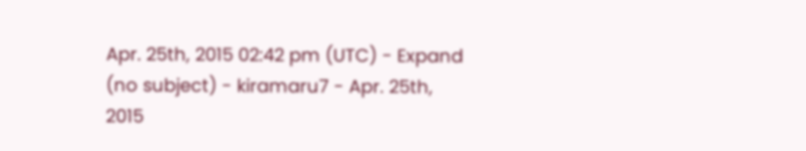Apr. 25th, 2015 02:42 pm (UTC) - Expand
(no subject) - kiramaru7 - Apr. 25th, 2015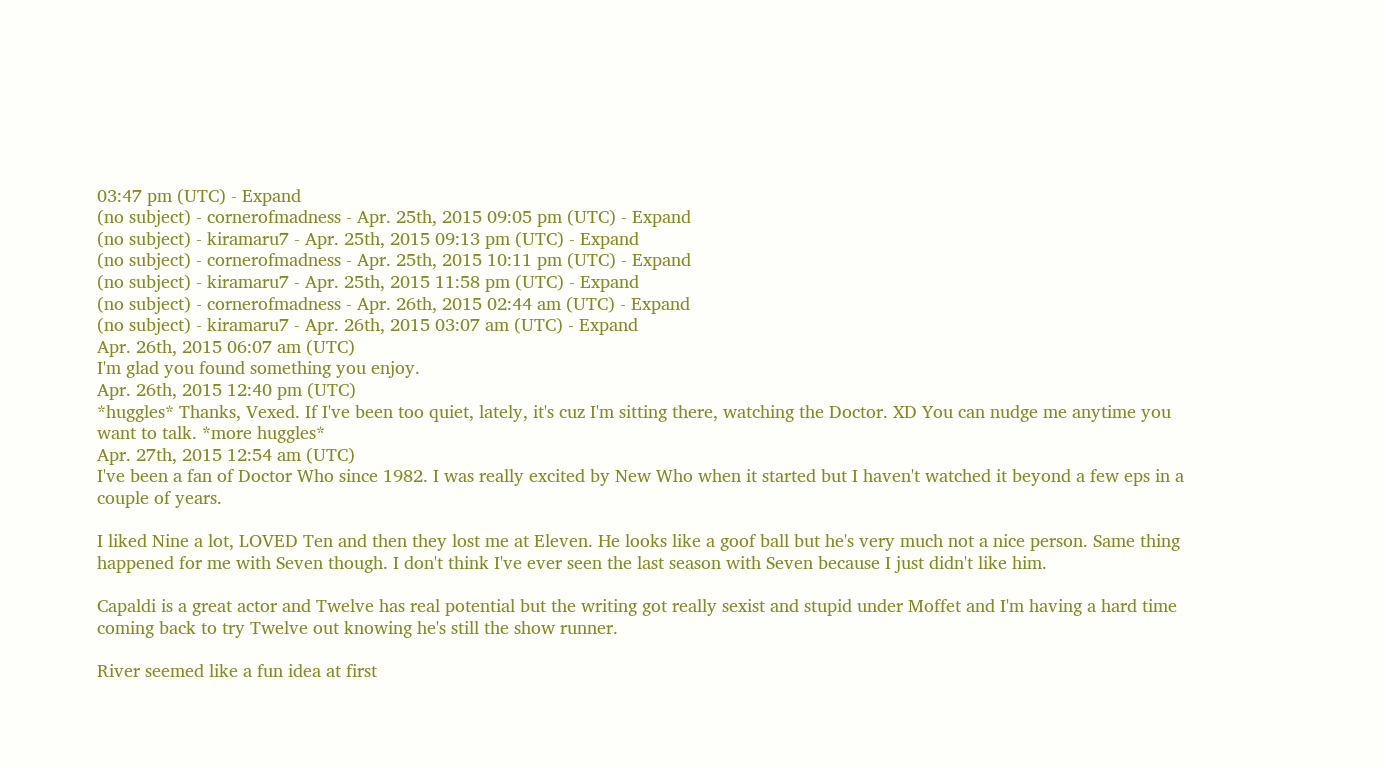03:47 pm (UTC) - Expand
(no subject) - cornerofmadness - Apr. 25th, 2015 09:05 pm (UTC) - Expand
(no subject) - kiramaru7 - Apr. 25th, 2015 09:13 pm (UTC) - Expand
(no subject) - cornerofmadness - Apr. 25th, 2015 10:11 pm (UTC) - Expand
(no subject) - kiramaru7 - Apr. 25th, 2015 11:58 pm (UTC) - Expand
(no subject) - cornerofmadness - Apr. 26th, 2015 02:44 am (UTC) - Expand
(no subject) - kiramaru7 - Apr. 26th, 2015 03:07 am (UTC) - Expand
Apr. 26th, 2015 06:07 am (UTC)
I'm glad you found something you enjoy.
Apr. 26th, 2015 12:40 pm (UTC)
*huggles* Thanks, Vexed. If I've been too quiet, lately, it's cuz I'm sitting there, watching the Doctor. XD You can nudge me anytime you want to talk. *more huggles*
Apr. 27th, 2015 12:54 am (UTC)
I've been a fan of Doctor Who since 1982. I was really excited by New Who when it started but I haven't watched it beyond a few eps in a couple of years.

I liked Nine a lot, LOVED Ten and then they lost me at Eleven. He looks like a goof ball but he's very much not a nice person. Same thing happened for me with Seven though. I don't think I've ever seen the last season with Seven because I just didn't like him.

Capaldi is a great actor and Twelve has real potential but the writing got really sexist and stupid under Moffet and I'm having a hard time coming back to try Twelve out knowing he's still the show runner.

River seemed like a fun idea at first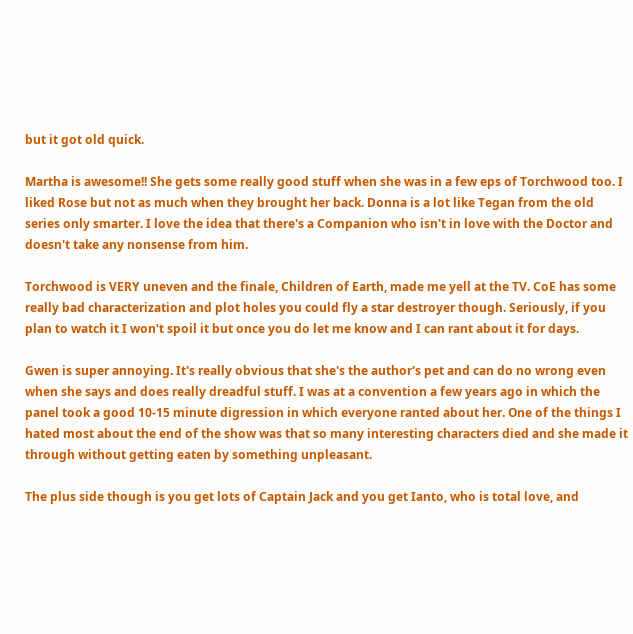but it got old quick.

Martha is awesome!! She gets some really good stuff when she was in a few eps of Torchwood too. I liked Rose but not as much when they brought her back. Donna is a lot like Tegan from the old series only smarter. I love the idea that there's a Companion who isn't in love with the Doctor and doesn't take any nonsense from him.

Torchwood is VERY uneven and the finale, Children of Earth, made me yell at the TV. CoE has some really bad characterization and plot holes you could fly a star destroyer though. Seriously, if you plan to watch it I won't spoil it but once you do let me know and I can rant about it for days.

Gwen is super annoying. It's really obvious that she's the author's pet and can do no wrong even when she says and does really dreadful stuff. I was at a convention a few years ago in which the panel took a good 10-15 minute digression in which everyone ranted about her. One of the things I hated most about the end of the show was that so many interesting characters died and she made it through without getting eaten by something unpleasant.

The plus side though is you get lots of Captain Jack and you get Ianto, who is total love, and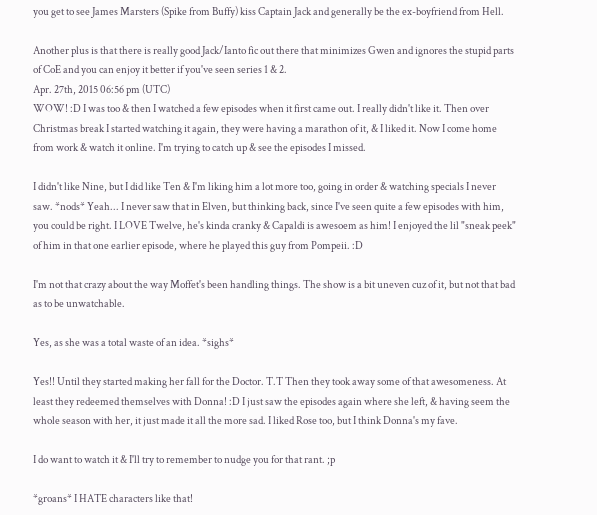you get to see James Marsters (Spike from Buffy) kiss Captain Jack and generally be the ex-boyfriend from Hell.

Another plus is that there is really good Jack/Ianto fic out there that minimizes Gwen and ignores the stupid parts of CoE and you can enjoy it better if you've seen series 1 & 2.
Apr. 27th, 2015 06:56 pm (UTC)
WOW! :D I was too & then I watched a few episodes when it first came out. I really didn't like it. Then over Christmas break I started watching it again, they were having a marathon of it, & I liked it. Now I come home from work & watch it online. I'm trying to catch up & see the episodes I missed.

I didn't like Nine, but I did like Ten & I'm liking him a lot more too, going in order & watching specials I never saw. *nods* Yeah... I never saw that in Elven, but thinking back, since I've seen quite a few episodes with him, you could be right. I LOVE Twelve, he's kinda cranky & Capaldi is awesoem as him! I enjoyed the lil "sneak peek" of him in that one earlier episode, where he played this guy from Pompeii. :D

I'm not that crazy about the way Moffet's been handling things. The show is a bit uneven cuz of it, but not that bad as to be unwatchable.

Yes, as she was a total waste of an idea. *sighs*

Yes!! Until they started making her fall for the Doctor. T.T Then they took away some of that awesomeness. At least they redeemed themselves with Donna! :D I just saw the episodes again where she left, & having seem the whole season with her, it just made it all the more sad. I liked Rose too, but I think Donna's my fave.

I do want to watch it & I'll try to remember to nudge you for that rant. ;p

*groans* I HATE characters like that!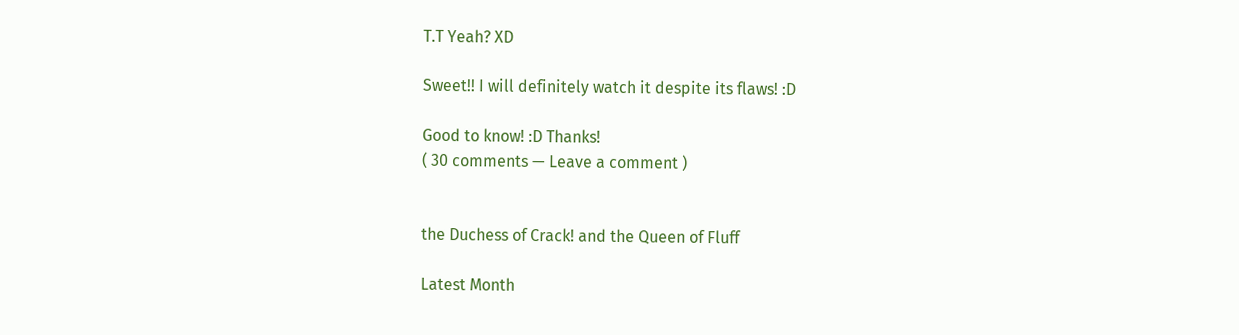T.T Yeah? XD

Sweet!! I will definitely watch it despite its flaws! :D

Good to know! :D Thanks!
( 30 comments — Leave a comment )


the Duchess of Crack! and the Queen of Fluff

Latest Month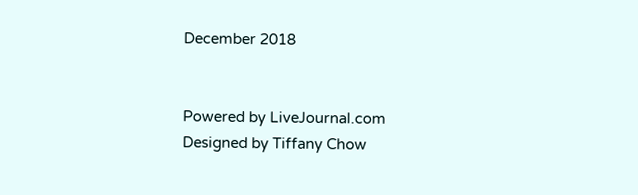December 2018


Powered by LiveJournal.com
Designed by Tiffany Chow